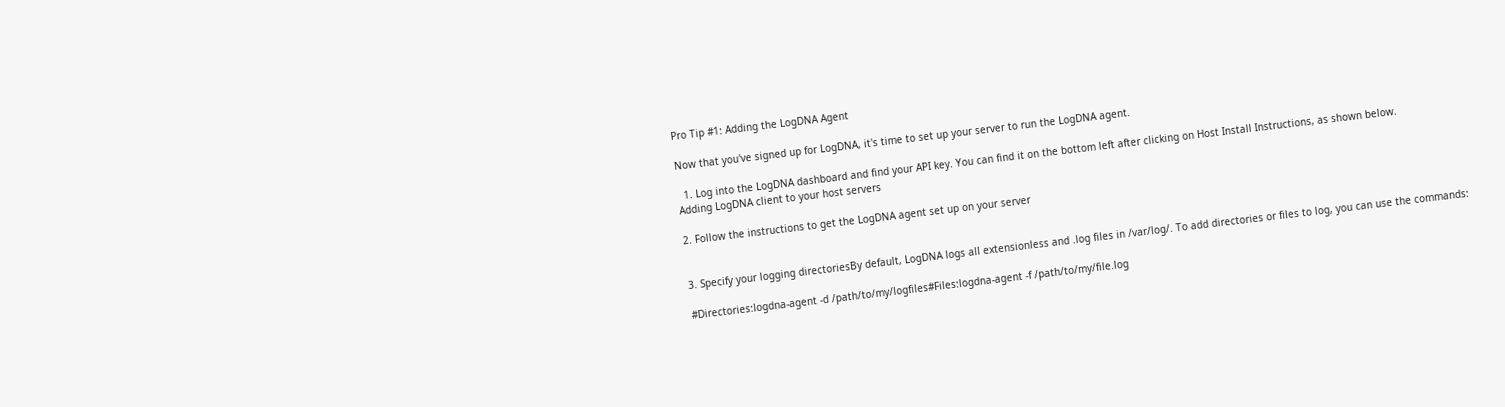Pro Tip #1: Adding the LogDNA Agent

Now that you've signed up for LogDNA, it's time to set up your server to run the LogDNA agent.

  1. Log into the LogDNA dashboard and find your API key. You can find it on the bottom left after clicking on Host Install Instructions, as shown below.
Adding LogDNA client to your host servers

2. Follow the instructions to get the LogDNA agent set up on your server


3. Specify your logging directoriesBy default, LogDNA logs all extensionless and .log files in /var/log/. To add directories or files to log, you can use the commands:

#Directories:logdna-agent -d /path/to/my/logfiles#Files:logdna-agent -f /path/to/my/file.log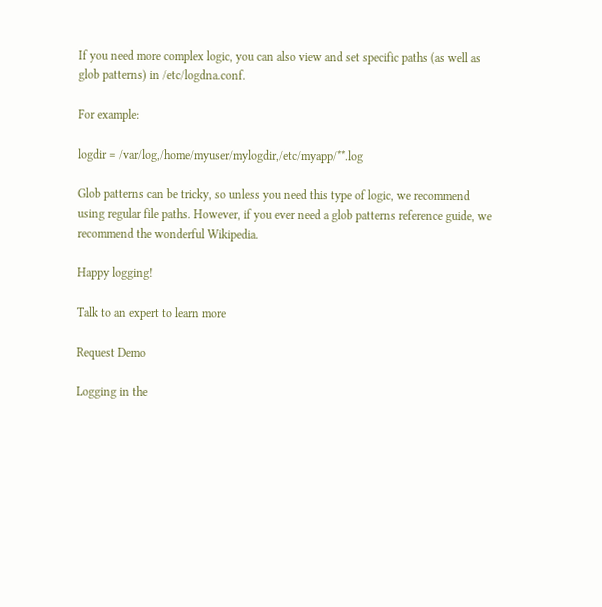If you need more complex logic, you can also view and set specific paths (as well as glob patterns) in /etc/logdna.conf.

For example:

logdir = /var/log,/home/myuser/mylogdir,/etc/myapp/**.log

Glob patterns can be tricky, so unless you need this type of logic, we recommend using regular file paths. However, if you ever need a glob patterns reference guide, we recommend the wonderful Wikipedia.

Happy logging!

Talk to an expert to learn more

Request Demo

Logging in the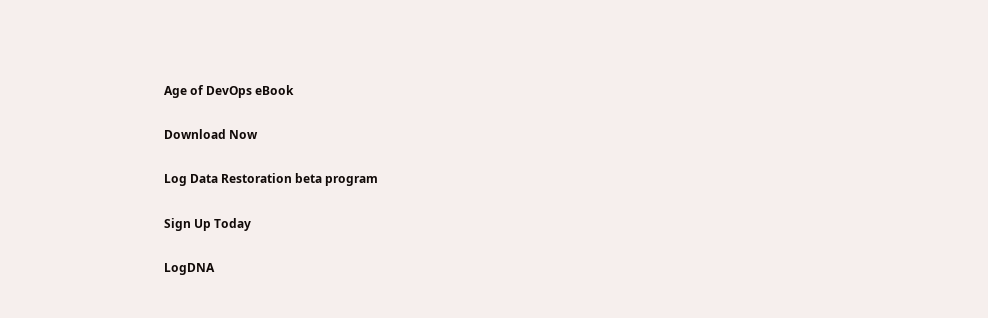Age of DevOps eBook

Download Now

Log Data Restoration beta program

Sign Up Today

LogDNA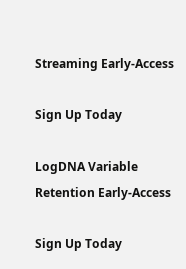Streaming Early-Access

Sign Up Today

LogDNA Variable Retention Early-Access

Sign Up Today